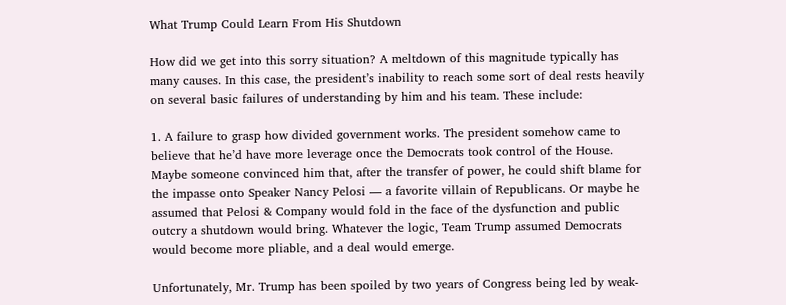What Trump Could Learn From His Shutdown

How did we get into this sorry situation? A meltdown of this magnitude typically has many causes. In this case, the president’s inability to reach some sort of deal rests heavily on several basic failures of understanding by him and his team. These include:

1. A failure to grasp how divided government works. The president somehow came to believe that he’d have more leverage once the Democrats took control of the House. Maybe someone convinced him that, after the transfer of power, he could shift blame for the impasse onto Speaker Nancy Pelosi — a favorite villain of Republicans. Or maybe he assumed that Pelosi & Company would fold in the face of the dysfunction and public outcry a shutdown would bring. Whatever the logic, Team Trump assumed Democrats would become more pliable, and a deal would emerge.

Unfortunately, Mr. Trump has been spoiled by two years of Congress being led by weak-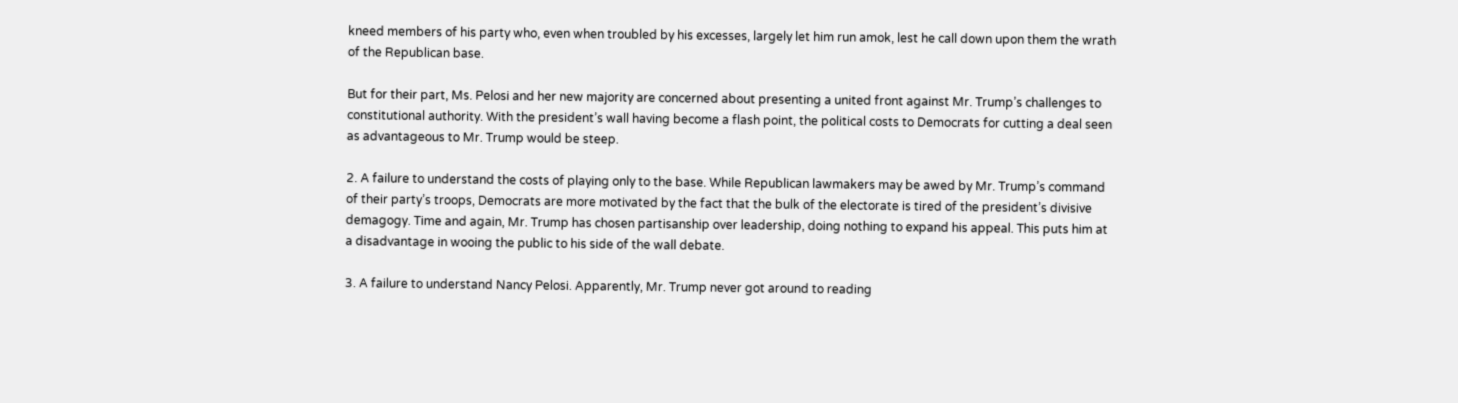kneed members of his party who, even when troubled by his excesses, largely let him run amok, lest he call down upon them the wrath of the Republican base.

But for their part, Ms. Pelosi and her new majority are concerned about presenting a united front against Mr. Trump’s challenges to constitutional authority. With the president’s wall having become a flash point, the political costs to Democrats for cutting a deal seen as advantageous to Mr. Trump would be steep.

2. A failure to understand the costs of playing only to the base. While Republican lawmakers may be awed by Mr. Trump’s command of their party’s troops, Democrats are more motivated by the fact that the bulk of the electorate is tired of the president’s divisive demagogy. Time and again, Mr. Trump has chosen partisanship over leadership, doing nothing to expand his appeal. This puts him at a disadvantage in wooing the public to his side of the wall debate.

3. A failure to understand Nancy Pelosi. Apparently, Mr. Trump never got around to reading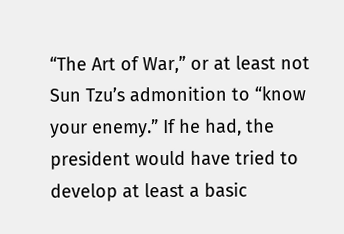“The Art of War,” or at least not Sun Tzu’s admonition to “know your enemy.” If he had, the president would have tried to develop at least a basic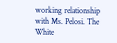working relationship with Ms. Pelosi. The White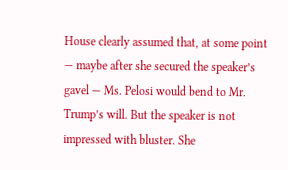House clearly assumed that, at some point — maybe after she secured the speaker’s gavel — Ms. Pelosi would bend to Mr. Trump’s will. But the speaker is not impressed with bluster. She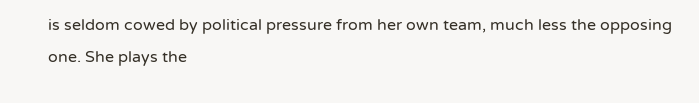is seldom cowed by political pressure from her own team, much less the opposing one. She plays the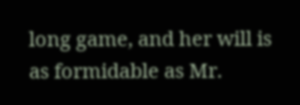long game, and her will is as formidable as Mr.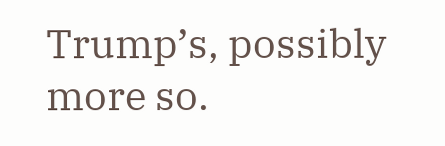Trump’s, possibly more so.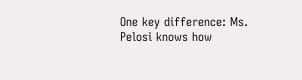One key difference: Ms. Pelosi knows how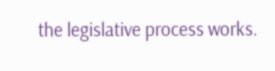the legislative process works.